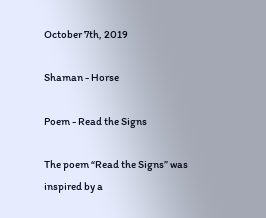October 7th, 2019

Shaman - Horse

Poem - Read the Signs

The poem “Read the Signs” was inspired by a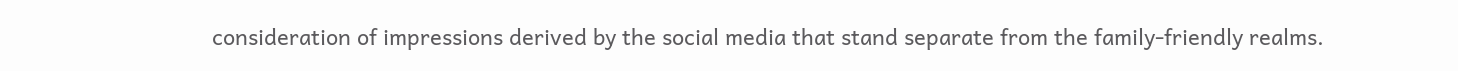consideration of impressions derived by the social media that stand separate from the family-friendly realms.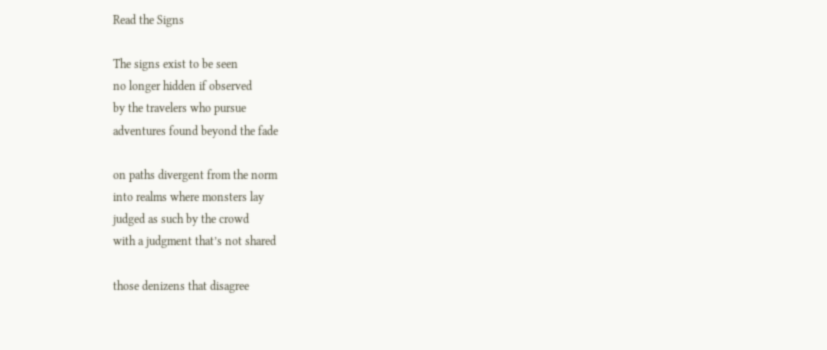Read the Signs

The signs exist to be seen
no longer hidden if observed
by the travelers who pursue
adventures found beyond the fade

on paths divergent from the norm
into realms where monsters lay
judged as such by the crowd
with a judgment that’s not shared

those denizens that disagree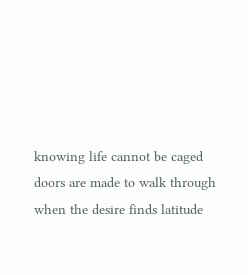knowing life cannot be caged
doors are made to walk through
when the desire finds latitude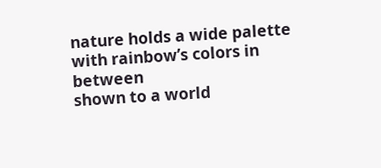nature holds a wide palette
with rainbow’s colors in between
shown to a world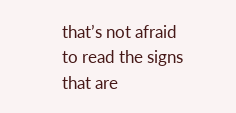that’s not afraid
to read the signs that are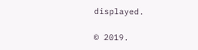displayed.

© 2019.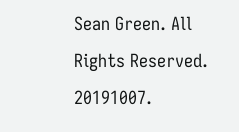Sean Green. All Rights Reserved. 20191007.